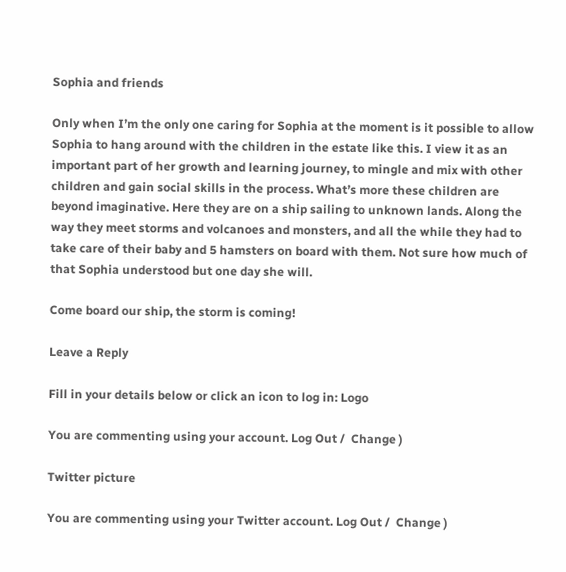Sophia and friends

Only when I’m the only one caring for Sophia at the moment is it possible to allow Sophia to hang around with the children in the estate like this. I view it as an important part of her growth and learning journey, to mingle and mix with other children and gain social skills in the process. What’s more these children are beyond imaginative. Here they are on a ship sailing to unknown lands. Along the way they meet storms and volcanoes and monsters, and all the while they had to take care of their baby and 5 hamsters on board with them. Not sure how much of that Sophia understood but one day she will.

Come board our ship, the storm is coming!

Leave a Reply

Fill in your details below or click an icon to log in: Logo

You are commenting using your account. Log Out /  Change )

Twitter picture

You are commenting using your Twitter account. Log Out /  Change )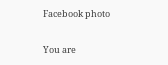Facebook photo

You are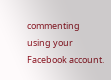commenting using your Facebook account.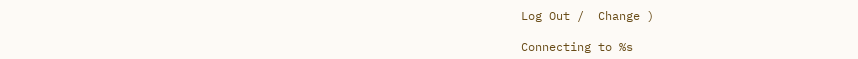Log Out /  Change )

Connecting to %s